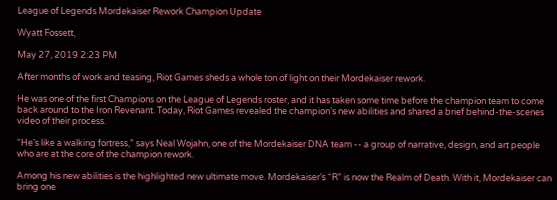League of Legends Mordekaiser Rework Champion Update

Wyatt Fossett,

May 27, 2019 2:23 PM

After months of work and teasing, Riot Games sheds a whole ton of light on their Mordekaiser rework.

He was one of the first Champions on the League of Legends roster, and it has taken some time before the champion team to come back around to the Iron Revenant. Today, Riot Games revealed the champion’s new abilities and shared a brief behind-the-scenes video of their process.

“He’s like a walking fortress,” says Neal Wojahn, one of the Mordekaiser DNA team -- a group of narrative, design, and art people who are at the core of the champion rework.

Among his new abilities is the highlighted new ultimate move. Mordekaiser’s “R” is now the Realm of Death. With it, Mordekaiser can bring one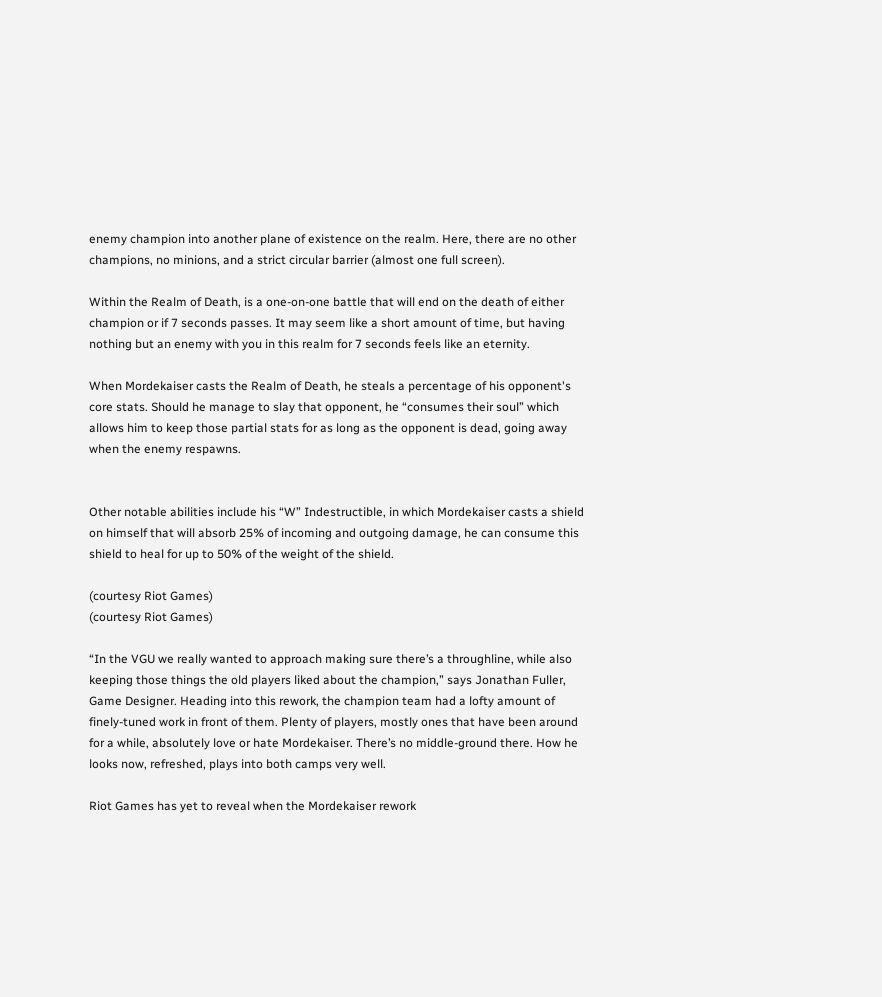enemy champion into another plane of existence on the realm. Here, there are no other champions, no minions, and a strict circular barrier (almost one full screen).

Within the Realm of Death, is a one-on-one battle that will end on the death of either champion or if 7 seconds passes. It may seem like a short amount of time, but having nothing but an enemy with you in this realm for 7 seconds feels like an eternity.

When Mordekaiser casts the Realm of Death, he steals a percentage of his opponent's core stats. Should he manage to slay that opponent, he “consumes their soul” which allows him to keep those partial stats for as long as the opponent is dead, going away when the enemy respawns.


Other notable abilities include his “W” Indestructible, in which Mordekaiser casts a shield on himself that will absorb 25% of incoming and outgoing damage, he can consume this shield to heal for up to 50% of the weight of the shield.

(courtesy Riot Games)
(courtesy Riot Games)

“In the VGU we really wanted to approach making sure there’s a throughline, while also keeping those things the old players liked about the champion,” says Jonathan Fuller, Game Designer. Heading into this rework, the champion team had a lofty amount of finely-tuned work in front of them. Plenty of players, mostly ones that have been around for a while, absolutely love or hate Mordekaiser. There’s no middle-ground there. How he looks now, refreshed, plays into both camps very well.

Riot Games has yet to reveal when the Mordekaiser rework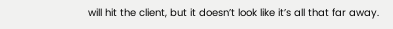will hit the client, but it doesn’t look like it’s all that far away.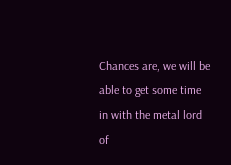Chances are, we will be able to get some time in with the metal lord of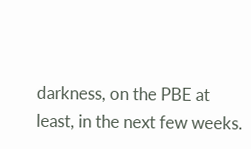darkness, on the PBE at least, in the next few weeks.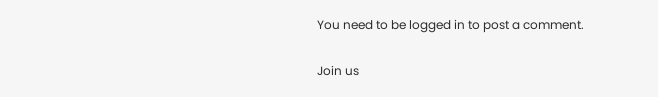You need to be logged in to post a comment.

Join us